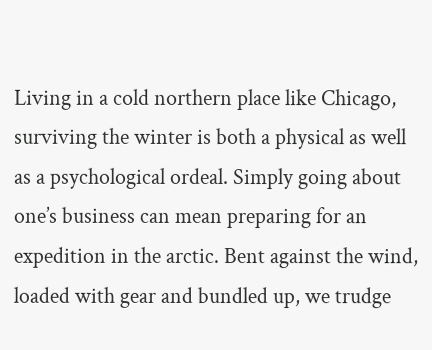Living in a cold northern place like Chicago, surviving the winter is both a physical as well as a psychological ordeal. Simply going about one’s business can mean preparing for an expedition in the arctic. Bent against the wind, loaded with gear and bundled up, we trudge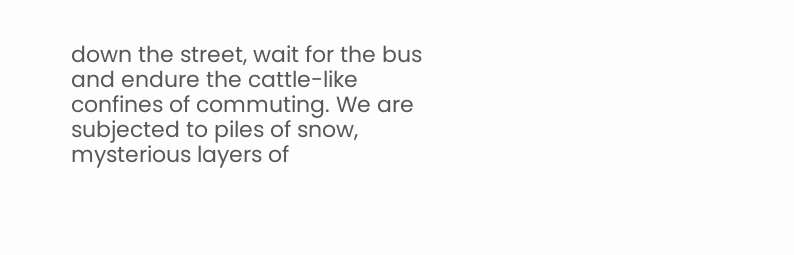down the street, wait for the bus and endure the cattle-like confines of commuting. We are subjected to piles of snow, mysterious layers of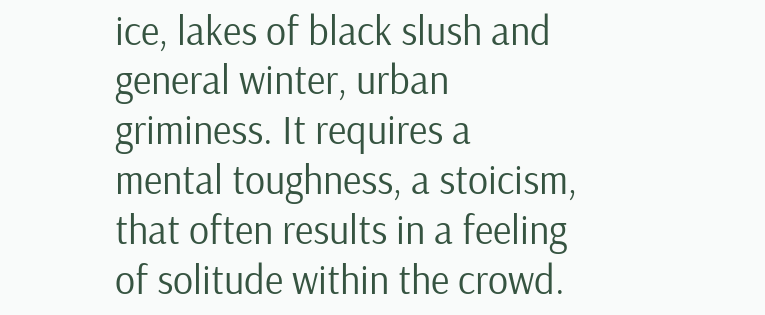ice, lakes of black slush and general winter, urban griminess. It requires a mental toughness, a stoicism, that often results in a feeling of solitude within the crowd.